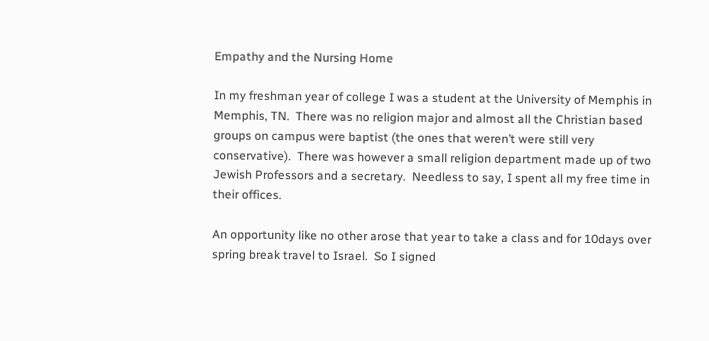Empathy and the Nursing Home

In my freshman year of college I was a student at the University of Memphis in Memphis, TN.  There was no religion major and almost all the Christian based groups on campus were baptist (the ones that weren’t were still very conservative).  There was however a small religion department made up of two Jewish Professors and a secretary.  Needless to say, I spent all my free time in their offices.

An opportunity like no other arose that year to take a class and for 10days over spring break travel to Israel.  So I signed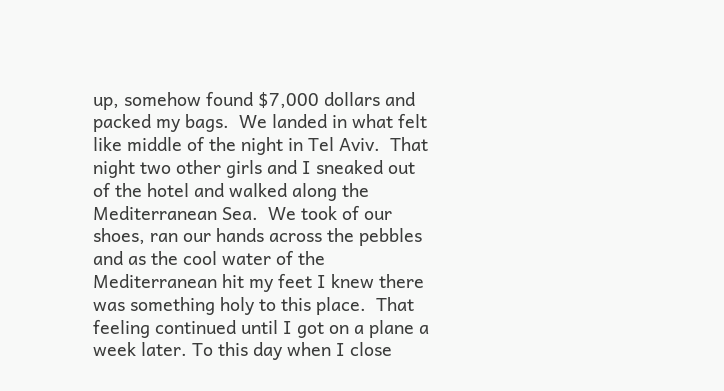up, somehow found $7,000 dollars and packed my bags.  We landed in what felt like middle of the night in Tel Aviv.  That night two other girls and I sneaked out of the hotel and walked along the Mediterranean Sea.  We took of our shoes, ran our hands across the pebbles and as the cool water of the Mediterranean hit my feet I knew there was something holy to this place.  That feeling continued until I got on a plane a week later. To this day when I close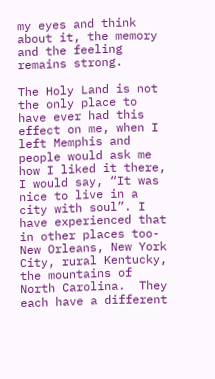my eyes and think about it, the memory and the feeling remains strong.

The Holy Land is not the only place to have ever had this effect on me, when I left Memphis and people would ask me how I liked it there, I would say, “It was nice to live in a city with soul”. I have experienced that in other places too- New Orleans, New York City, rural Kentucky, the mountains of North Carolina.  They each have a different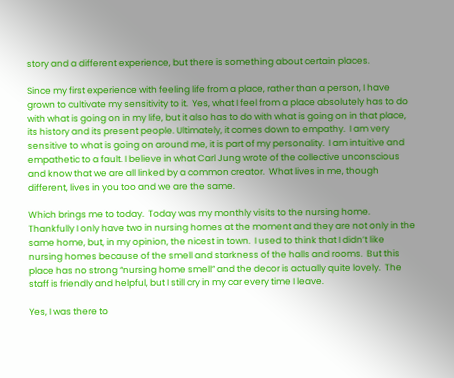story and a different experience, but there is something about certain places.

Since my first experience with feeling life from a place, rather than a person, I have grown to cultivate my sensitivity to it.  Yes, what I feel from a place absolutely has to do with what is going on in my life, but it also has to do with what is going on in that place, its history and its present people. Ultimately, it comes down to empathy.  I am very sensitive to what is going on around me, it is part of my personality.  I am intuitive and empathetic to a fault. I believe in what Carl Jung wrote of the collective unconscious and know that we are all linked by a common creator.  What lives in me, though different, lives in you too and we are the same.

Which brings me to today.  Today was my monthly visits to the nursing home. Thankfully I only have two in nursing homes at the moment and they are not only in the same home, but, in my opinion, the nicest in town.  I used to think that I didn’t like nursing homes because of the smell and starkness of the halls and rooms.  But this place has no strong “nursing home smell” and the decor is actually quite lovely.  The staff is friendly and helpful, but I still cry in my car every time I leave.

Yes, I was there to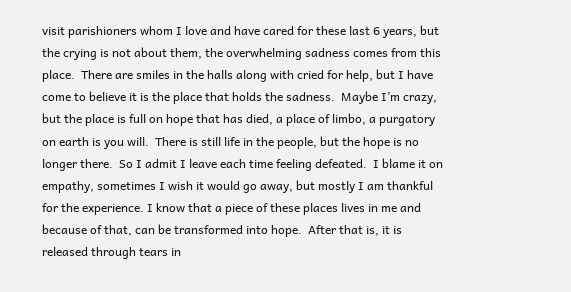visit parishioners whom I love and have cared for these last 6 years, but the crying is not about them, the overwhelming sadness comes from this place.  There are smiles in the halls along with cried for help, but I have come to believe it is the place that holds the sadness.  Maybe I’m crazy, but the place is full on hope that has died, a place of limbo, a purgatory on earth is you will.  There is still life in the people, but the hope is no longer there.  So I admit I leave each time feeling defeated.  I blame it on empathy, sometimes I wish it would go away, but mostly I am thankful for the experience. I know that a piece of these places lives in me and because of that, can be transformed into hope.  After that is, it is released through tears in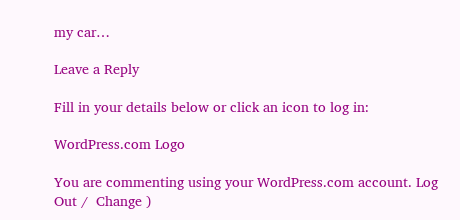my car…

Leave a Reply

Fill in your details below or click an icon to log in:

WordPress.com Logo

You are commenting using your WordPress.com account. Log Out /  Change )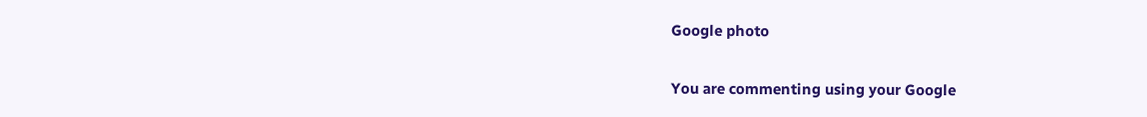Google photo

You are commenting using your Google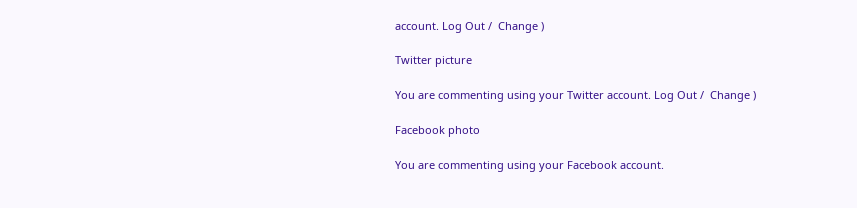account. Log Out /  Change )

Twitter picture

You are commenting using your Twitter account. Log Out /  Change )

Facebook photo

You are commenting using your Facebook account.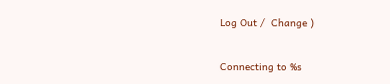Log Out /  Change )

Connecting to %s